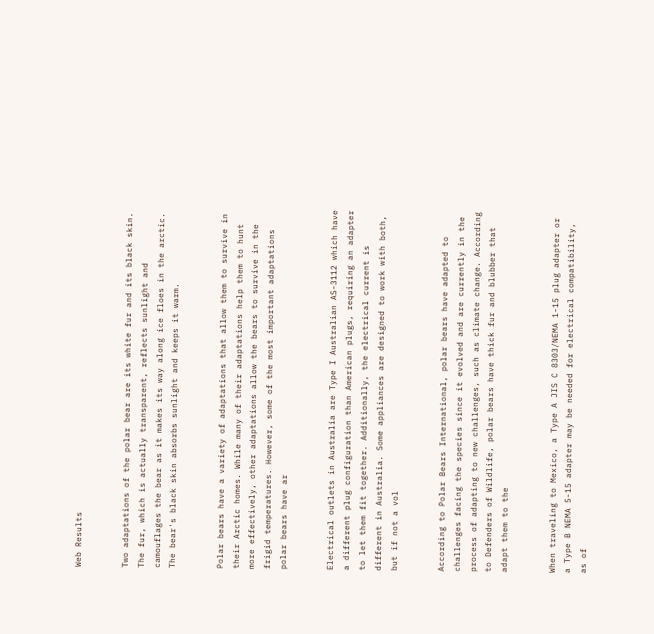Web Results


Two adaptations of the polar bear are its white fur and its black skin. The fur, which is actually transparent, reflects sunlight and camouflages the bear as it makes its way along ice floes in the arctic. The bear's black skin absorbs sunlight and keeps it warm.


Polar bears have a variety of adaptations that allow them to survive in their Arctic homes. While many of their adaptations help them to hunt more effectively, other adaptations allow the bears to survive in the frigid temperatures. However, some of the most important adaptations polar bears have ar


Electrical outlets in Australia are Type I Australian AS-3112 which have a different plug configuration than American plugs, requiring an adapter to let them fit together. Additionally, the electrical current is different in Australia. Some appliances are designed to work with both, but if not a vol


According to Polar Bears International, polar bears have adapted to challenges facing the species since it evolved and are currently in the process of adapting to new challenges, such as climate change. According to Defenders of Wildlife, polar bears have thick fur and blubber that adapt them to the


When traveling to Mexico, a Type A JIS C 8303/NEMA 1-15 plug adapter or a Type B NEMA 5-15 adapter may be needed for electrical compatibility, as of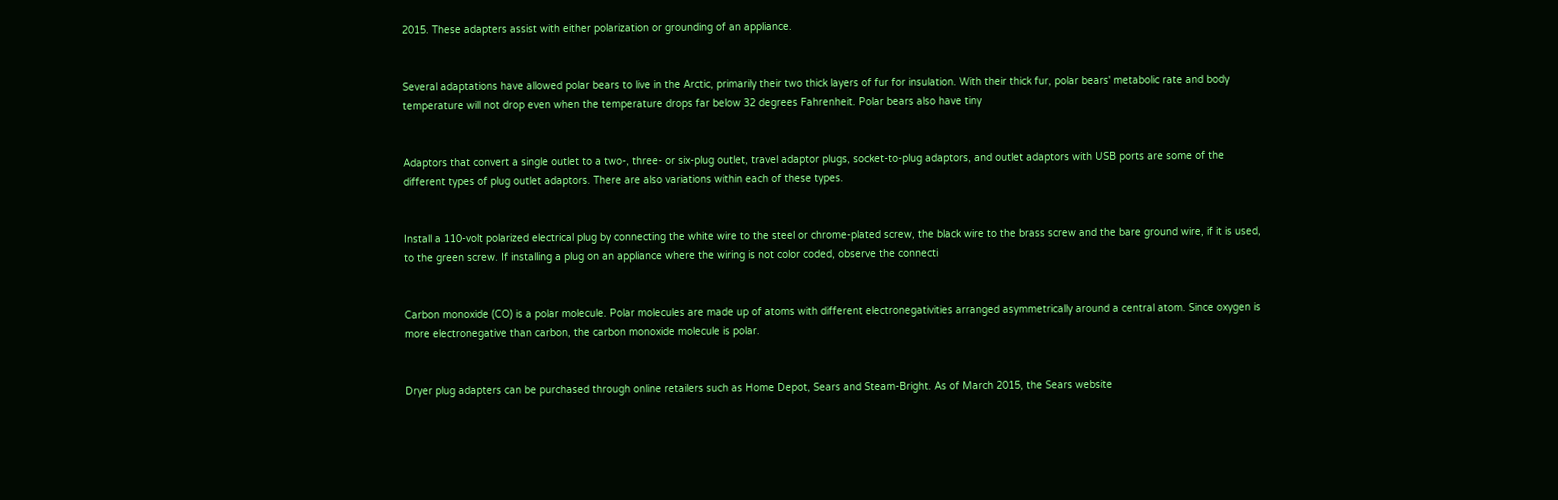2015. These adapters assist with either polarization or grounding of an appliance.


Several adaptations have allowed polar bears to live in the Arctic, primarily their two thick layers of fur for insulation. With their thick fur, polar bears' metabolic rate and body temperature will not drop even when the temperature drops far below 32 degrees Fahrenheit. Polar bears also have tiny


Adaptors that convert a single outlet to a two-, three- or six-plug outlet, travel adaptor plugs, socket-to-plug adaptors, and outlet adaptors with USB ports are some of the different types of plug outlet adaptors. There are also variations within each of these types.


Install a 110-volt polarized electrical plug by connecting the white wire to the steel or chrome-plated screw, the black wire to the brass screw and the bare ground wire, if it is used, to the green screw. If installing a plug on an appliance where the wiring is not color coded, observe the connecti


Carbon monoxide (CO) is a polar molecule. Polar molecules are made up of atoms with different electronegativities arranged asymmetrically around a central atom. Since oxygen is more electronegative than carbon, the carbon monoxide molecule is polar.


Dryer plug adapters can be purchased through online retailers such as Home Depot, Sears and Steam-Bright. As of March 2015, the Sears website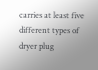carries at least five different types of dryer plug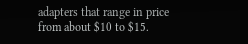adapters that range in price from about $10 to $15.